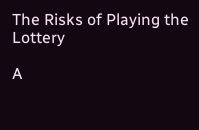The Risks of Playing the Lottery

A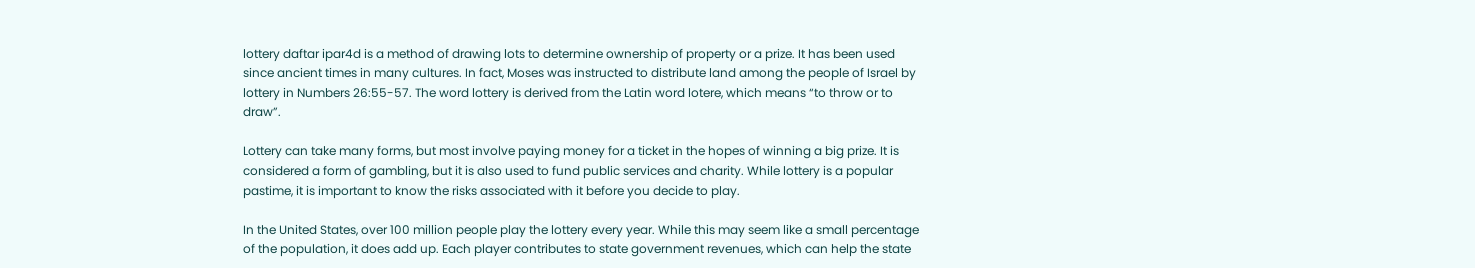lottery daftar ipar4d is a method of drawing lots to determine ownership of property or a prize. It has been used since ancient times in many cultures. In fact, Moses was instructed to distribute land among the people of Israel by lottery in Numbers 26:55-57. The word lottery is derived from the Latin word lotere, which means “to throw or to draw”.

Lottery can take many forms, but most involve paying money for a ticket in the hopes of winning a big prize. It is considered a form of gambling, but it is also used to fund public services and charity. While lottery is a popular pastime, it is important to know the risks associated with it before you decide to play.

In the United States, over 100 million people play the lottery every year. While this may seem like a small percentage of the population, it does add up. Each player contributes to state government revenues, which can help the state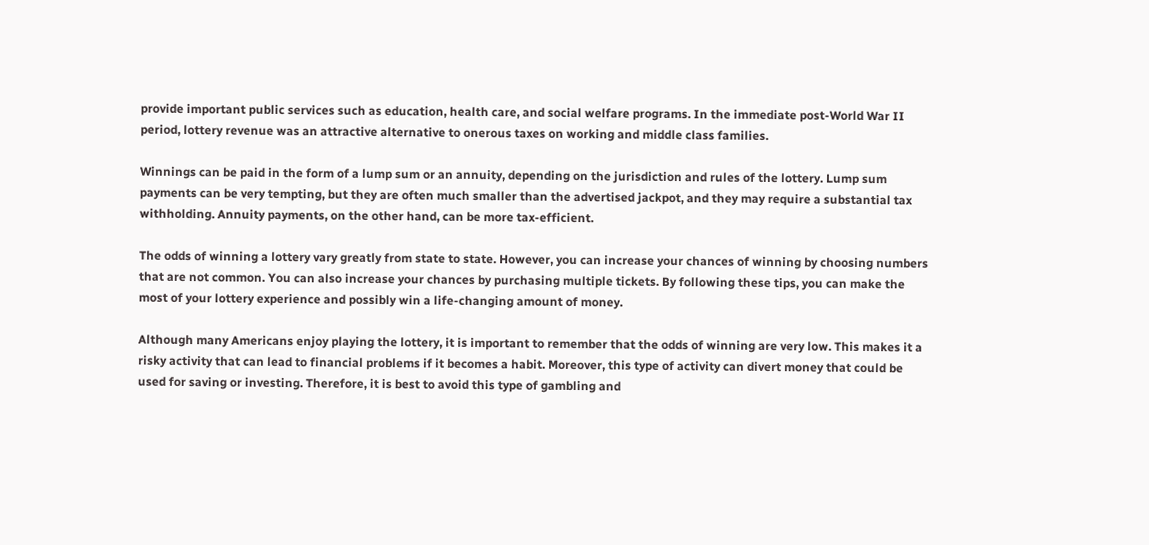provide important public services such as education, health care, and social welfare programs. In the immediate post-World War II period, lottery revenue was an attractive alternative to onerous taxes on working and middle class families.

Winnings can be paid in the form of a lump sum or an annuity, depending on the jurisdiction and rules of the lottery. Lump sum payments can be very tempting, but they are often much smaller than the advertised jackpot, and they may require a substantial tax withholding. Annuity payments, on the other hand, can be more tax-efficient.

The odds of winning a lottery vary greatly from state to state. However, you can increase your chances of winning by choosing numbers that are not common. You can also increase your chances by purchasing multiple tickets. By following these tips, you can make the most of your lottery experience and possibly win a life-changing amount of money.

Although many Americans enjoy playing the lottery, it is important to remember that the odds of winning are very low. This makes it a risky activity that can lead to financial problems if it becomes a habit. Moreover, this type of activity can divert money that could be used for saving or investing. Therefore, it is best to avoid this type of gambling and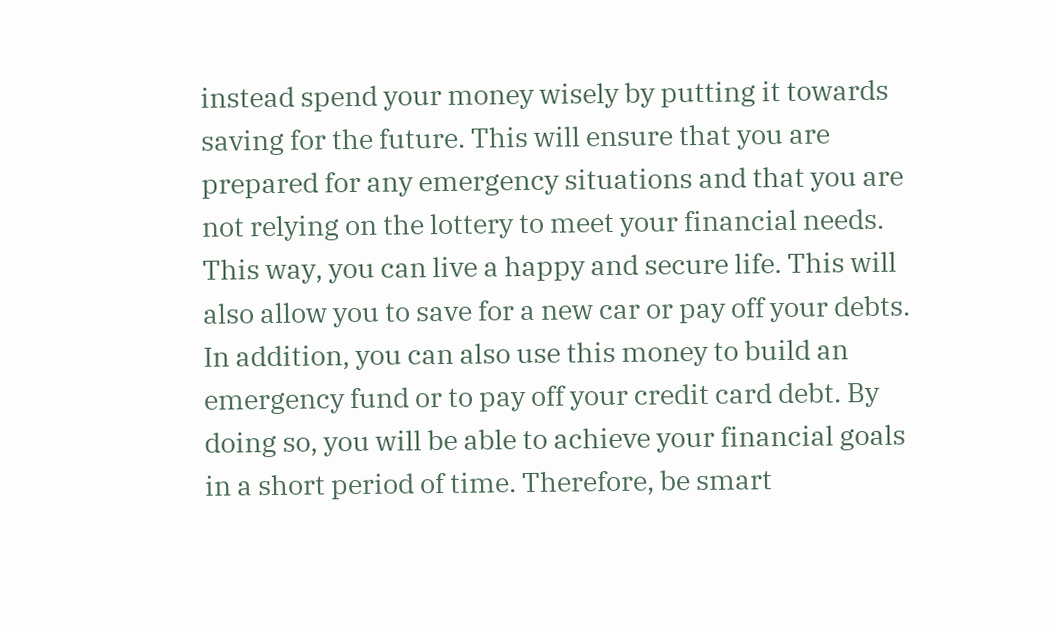instead spend your money wisely by putting it towards saving for the future. This will ensure that you are prepared for any emergency situations and that you are not relying on the lottery to meet your financial needs. This way, you can live a happy and secure life. This will also allow you to save for a new car or pay off your debts. In addition, you can also use this money to build an emergency fund or to pay off your credit card debt. By doing so, you will be able to achieve your financial goals in a short period of time. Therefore, be smart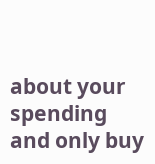about your spending and only buy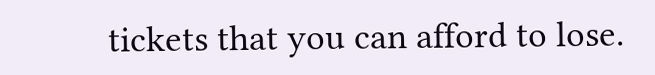tickets that you can afford to lose.